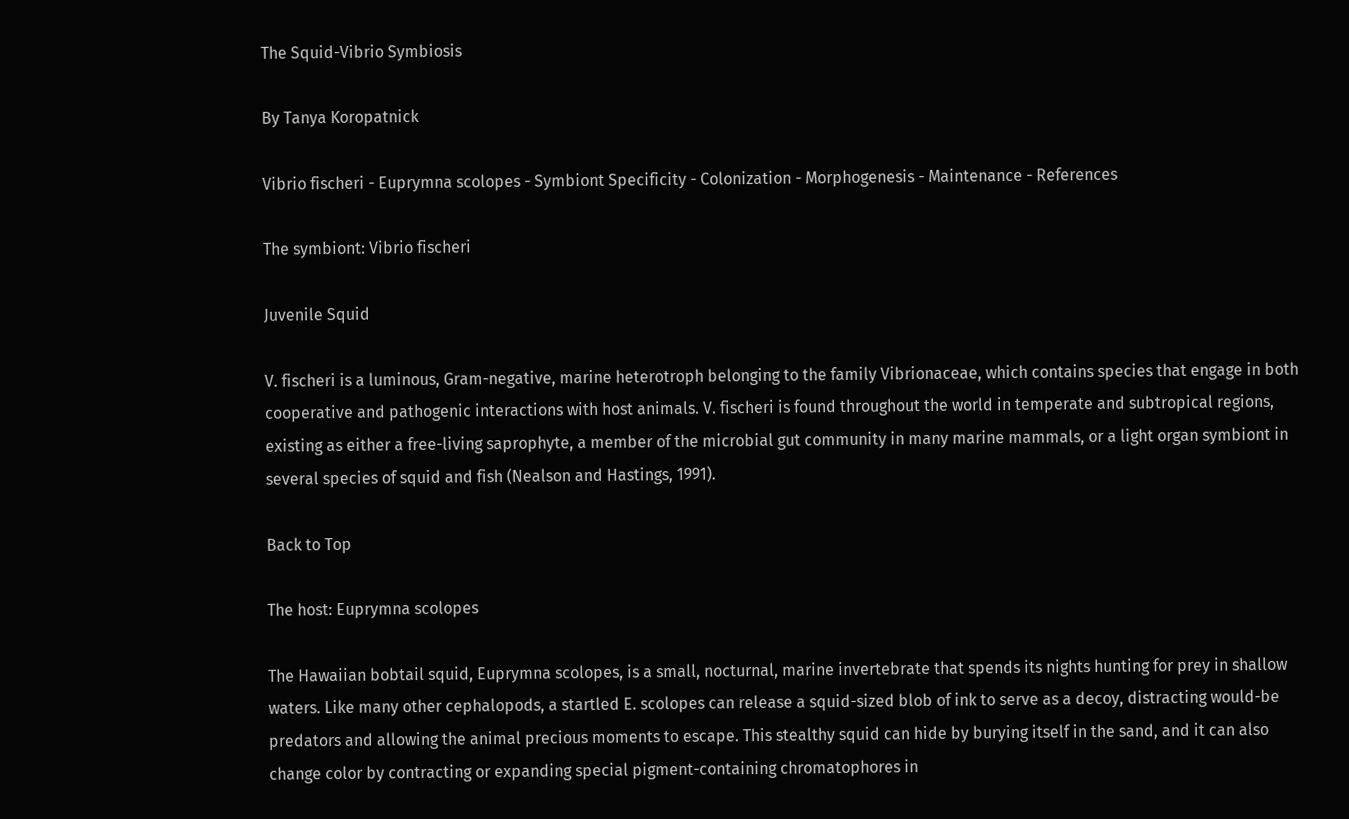The Squid-Vibrio Symbiosis

By Tanya Koropatnick

Vibrio fischeri - Euprymna scolopes - Symbiont Specificity - Colonization - Morphogenesis - Maintenance - References

The symbiont: Vibrio fischeri

Juvenile Squid

V. fischeri is a luminous, Gram-negative, marine heterotroph belonging to the family Vibrionaceae, which contains species that engage in both cooperative and pathogenic interactions with host animals. V. fischeri is found throughout the world in temperate and subtropical regions, existing as either a free-living saprophyte, a member of the microbial gut community in many marine mammals, or a light organ symbiont in several species of squid and fish (Nealson and Hastings, 1991).

Back to Top

The host: Euprymna scolopes

The Hawaiian bobtail squid, Euprymna scolopes, is a small, nocturnal, marine invertebrate that spends its nights hunting for prey in shallow waters. Like many other cephalopods, a startled E. scolopes can release a squid-sized blob of ink to serve as a decoy, distracting would-be predators and allowing the animal precious moments to escape. This stealthy squid can hide by burying itself in the sand, and it can also change color by contracting or expanding special pigment-containing chromatophores in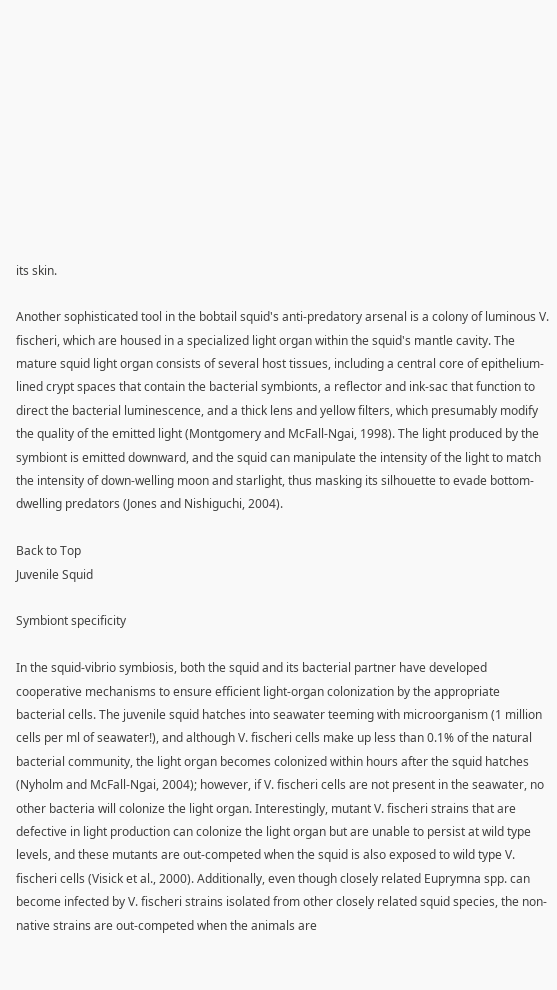its skin.

Another sophisticated tool in the bobtail squid's anti-predatory arsenal is a colony of luminous V. fischeri, which are housed in a specialized light organ within the squid's mantle cavity. The mature squid light organ consists of several host tissues, including a central core of epithelium-lined crypt spaces that contain the bacterial symbionts, a reflector and ink-sac that function to direct the bacterial luminescence, and a thick lens and yellow filters, which presumably modify the quality of the emitted light (Montgomery and McFall-Ngai, 1998). The light produced by the symbiont is emitted downward, and the squid can manipulate the intensity of the light to match the intensity of down-welling moon and starlight, thus masking its silhouette to evade bottom-dwelling predators (Jones and Nishiguchi, 2004).

Back to Top
Juvenile Squid

Symbiont specificity

In the squid-vibrio symbiosis, both the squid and its bacterial partner have developed cooperative mechanisms to ensure efficient light-organ colonization by the appropriate bacterial cells. The juvenile squid hatches into seawater teeming with microorganism (1 million cells per ml of seawater!), and although V. fischeri cells make up less than 0.1% of the natural bacterial community, the light organ becomes colonized within hours after the squid hatches (Nyholm and McFall-Ngai, 2004); however, if V. fischeri cells are not present in the seawater, no other bacteria will colonize the light organ. Interestingly, mutant V. fischeri strains that are defective in light production can colonize the light organ but are unable to persist at wild type levels, and these mutants are out-competed when the squid is also exposed to wild type V. fischeri cells (Visick et al., 2000). Additionally, even though closely related Euprymna spp. can become infected by V. fischeri strains isolated from other closely related squid species, the non-native strains are out-competed when the animals are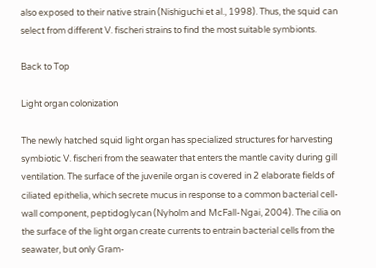also exposed to their native strain (Nishiguchi et al., 1998). Thus, the squid can select from different V. fischeri strains to find the most suitable symbionts.

Back to Top

Light organ colonization

The newly hatched squid light organ has specialized structures for harvesting symbiotic V. fischeri from the seawater that enters the mantle cavity during gill ventilation. The surface of the juvenile organ is covered in 2 elaborate fields of ciliated epithelia, which secrete mucus in response to a common bacterial cell-wall component, peptidoglycan (Nyholm and McFall-Ngai, 2004). The cilia on the surface of the light organ create currents to entrain bacterial cells from the seawater, but only Gram-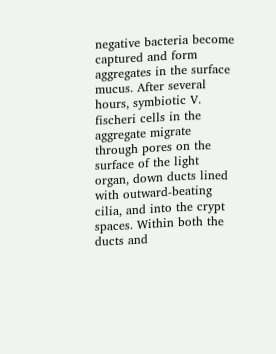negative bacteria become captured and form aggregates in the surface mucus. After several hours, symbiotic V. fischeri cells in the aggregate migrate through pores on the surface of the light organ, down ducts lined with outward-beating cilia, and into the crypt spaces. Within both the ducts and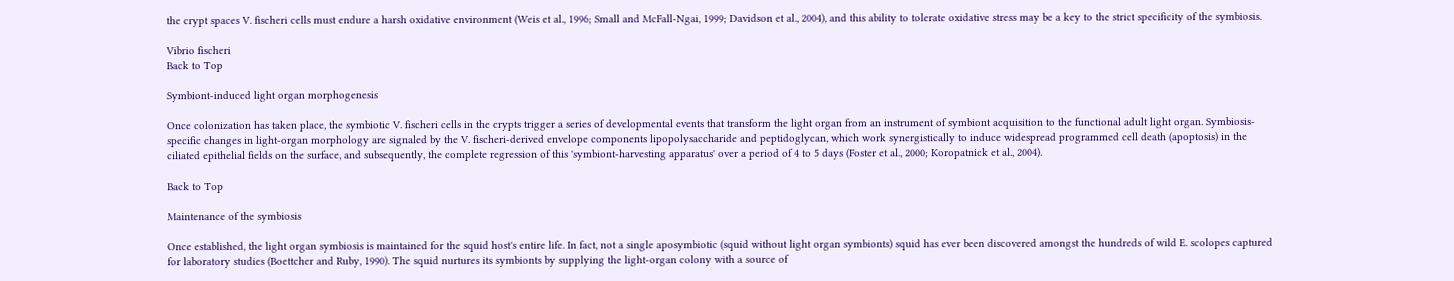the crypt spaces V. fischeri cells must endure a harsh oxidative environment (Weis et al., 1996; Small and McFall-Ngai, 1999; Davidson et al., 2004), and this ability to tolerate oxidative stress may be a key to the strict specificity of the symbiosis.

Vibrio fischeri
Back to Top

Symbiont-induced light organ morphogenesis

Once colonization has taken place, the symbiotic V. fischeri cells in the crypts trigger a series of developmental events that transform the light organ from an instrument of symbiont acquisition to the functional adult light organ. Symbiosis-specific changes in light-organ morphology are signaled by the V. fischeri-derived envelope components lipopolysaccharide and peptidoglycan, which work synergistically to induce widespread programmed cell death (apoptosis) in the ciliated epithelial fields on the surface, and subsequently, the complete regression of this 'symbiont-harvesting apparatus' over a period of 4 to 5 days (Foster et al., 2000; Koropatnick et al., 2004).

Back to Top

Maintenance of the symbiosis

Once established, the light organ symbiosis is maintained for the squid host's entire life. In fact, not a single aposymbiotic (squid without light organ symbionts) squid has ever been discovered amongst the hundreds of wild E. scolopes captured for laboratory studies (Boettcher and Ruby, 1990). The squid nurtures its symbionts by supplying the light-organ colony with a source of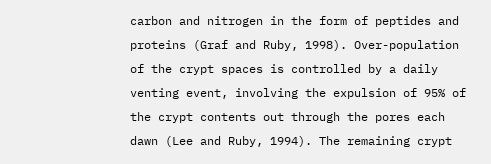carbon and nitrogen in the form of peptides and proteins (Graf and Ruby, 1998). Over-population of the crypt spaces is controlled by a daily venting event, involving the expulsion of 95% of the crypt contents out through the pores each dawn (Lee and Ruby, 1994). The remaining crypt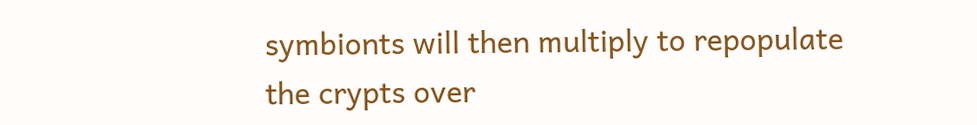symbionts will then multiply to repopulate the crypts over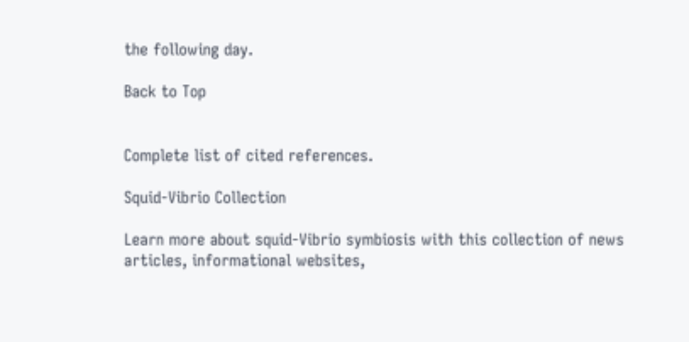the following day.

Back to Top


Complete list of cited references.

Squid-Vibrio Collection

Learn more about squid-Vibrio symbiosis with this collection of news articles, informational websites,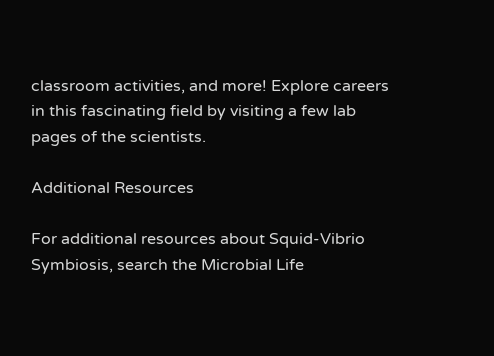classroom activities, and more! Explore careers in this fascinating field by visiting a few lab pages of the scientists.

Additional Resources

For additional resources about Squid-Vibrio Symbiosis, search the Microbial Life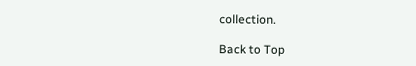collection.

Back to Top